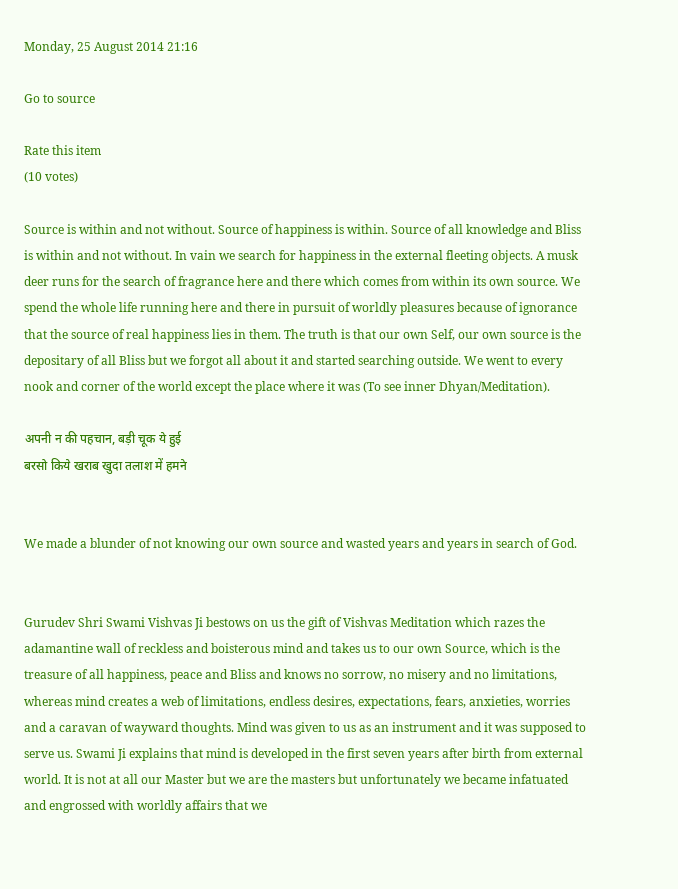Monday, 25 August 2014 21:16

Go to source

Rate this item
(10 votes)

Source is within and not without. Source of happiness is within. Source of all knowledge and Bliss is within and not without. In vain we search for happiness in the external fleeting objects. A musk deer runs for the search of fragrance here and there which comes from within its own source. We spend the whole life running here and there in pursuit of worldly pleasures because of ignorance that the source of real happiness lies in them. The truth is that our own Self, our own source is the depositary of all Bliss but we forgot all about it and started searching outside. We went to every nook and corner of the world except the place where it was (To see inner Dhyan/Meditation).

अपनी न की पहचान, बड़ी चूक ये हुई
बरसो किये खराब खुदा तलाश में हमने


We made a blunder of not knowing our own source and wasted years and years in search of God.


Gurudev Shri Swami Vishvas Ji bestows on us the gift of Vishvas Meditation which razes the adamantine wall of reckless and boisterous mind and takes us to our own Source, which is the treasure of all happiness, peace and Bliss and knows no sorrow, no misery and no limitations, whereas mind creates a web of limitations, endless desires, expectations, fears, anxieties, worries and a caravan of wayward thoughts. Mind was given to us as an instrument and it was supposed to serve us. Swami Ji explains that mind is developed in the first seven years after birth from external world. It is not at all our Master but we are the masters but unfortunately we became infatuated and engrossed with worldly affairs that we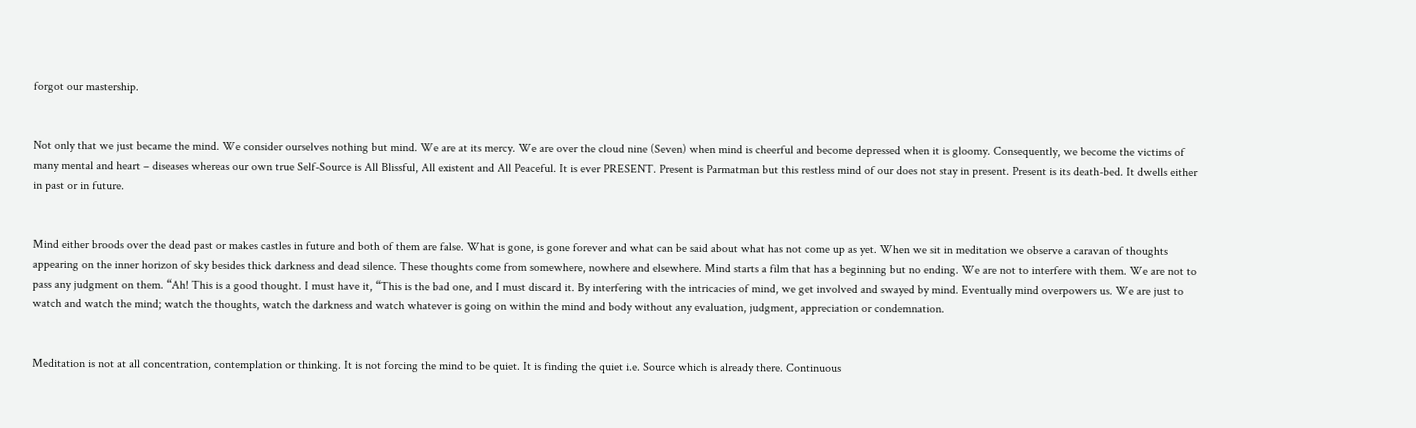forgot our mastership.


Not only that we just became the mind. We consider ourselves nothing but mind. We are at its mercy. We are over the cloud nine (Seven) when mind is cheerful and become depressed when it is gloomy. Consequently, we become the victims of many mental and heart – diseases whereas our own true Self-Source is All Blissful, All existent and All Peaceful. It is ever PRESENT. Present is Parmatman but this restless mind of our does not stay in present. Present is its death-bed. It dwells either in past or in future.


Mind either broods over the dead past or makes castles in future and both of them are false. What is gone, is gone forever and what can be said about what has not come up as yet. When we sit in meditation we observe a caravan of thoughts appearing on the inner horizon of sky besides thick darkness and dead silence. These thoughts come from somewhere, nowhere and elsewhere. Mind starts a film that has a beginning but no ending. We are not to interfere with them. We are not to pass any judgment on them. “Ah! This is a good thought. I must have it, “This is the bad one, and I must discard it. By interfering with the intricacies of mind, we get involved and swayed by mind. Eventually mind overpowers us. We are just to watch and watch the mind; watch the thoughts, watch the darkness and watch whatever is going on within the mind and body without any evaluation, judgment, appreciation or condemnation.


Meditation is not at all concentration, contemplation or thinking. It is not forcing the mind to be quiet. It is finding the quiet i.e. Source which is already there. Continuous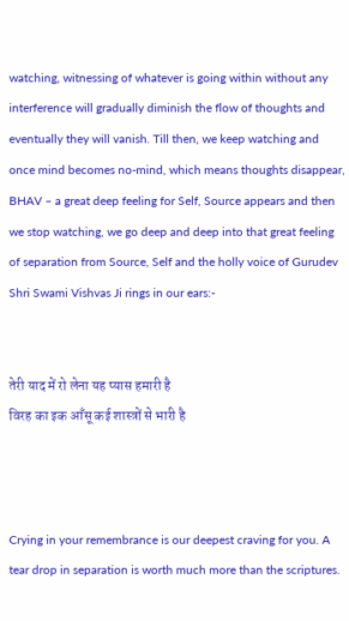watching, witnessing of whatever is going within without any interference will gradually diminish the flow of thoughts and eventually they will vanish. Till then, we keep watching and once mind becomes no-mind, which means thoughts disappear, BHAV – a great deep feeling for Self, Source appears and then we stop watching, we go deep and deep into that great feeling of separation from Source, Self and the holly voice of Gurudev Shri Swami Vishvas Ji rings in our ears:-


तेरी याद में रो लेना यह प्यास हमारी है
विरह का इक आँसू कई शास्त्रों से भारी है



Crying in your remembrance is our deepest craving for you. A tear drop in separation is worth much more than the scriptures.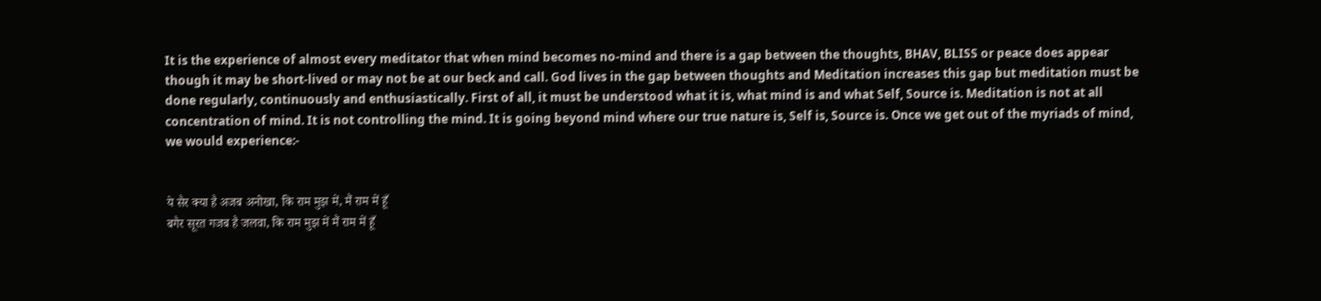It is the experience of almost every meditator that when mind becomes no-mind and there is a gap between the thoughts, BHAV, BLISS or peace does appear though it may be short-lived or may not be at our beck and call. God lives in the gap between thoughts and Meditation increases this gap but meditation must be done regularly, continuously and enthusiastically. First of all, it must be understood what it is, what mind is and what Self, Source is. Meditation is not at all concentration of mind. It is not controlling the mind. It is going beyond mind where our true nature is, Self is, Source is. Once we get out of the myriads of mind, we would experience:-


ये सैर क्या है अजब अनोखा, कि राम मुझ में, मैं राम में हूँ
बगैर सूरत गजब है जलवा, कि राम मुझ में मैं राम में हूँ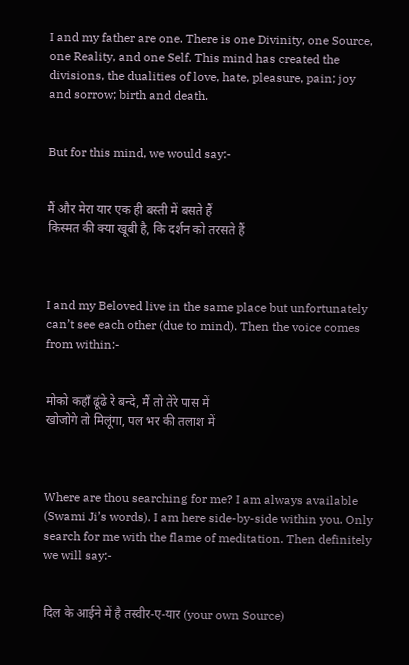I and my father are one. There is one Divinity, one Source, one Reality, and one Self. This mind has created the divisions, the dualities of love, hate, pleasure, pain; joy and sorrow; birth and death.


But for this mind, we would say:-


मैं और मेरा यार एक ही बस्ती में बसते हैं
किस्मत की क्या खूबी है, कि दर्शन को तरसते हैं



I and my Beloved live in the same place but unfortunately can’t see each other (due to mind). Then the voice comes from within:-


मोको कहाँ ढूंढे रे बन्दे, मैं तो तेरे पास में
खोजोगे तो मिलूंगा, पल भर की तलाश में



Where are thou searching for me? I am always available (Swami Ji’s words). I am here side-by-side within you. Only search for me with the flame of meditation. Then definitely we will say:-


दिल के आईने में है तस्वीर-ए-यार (your own Source)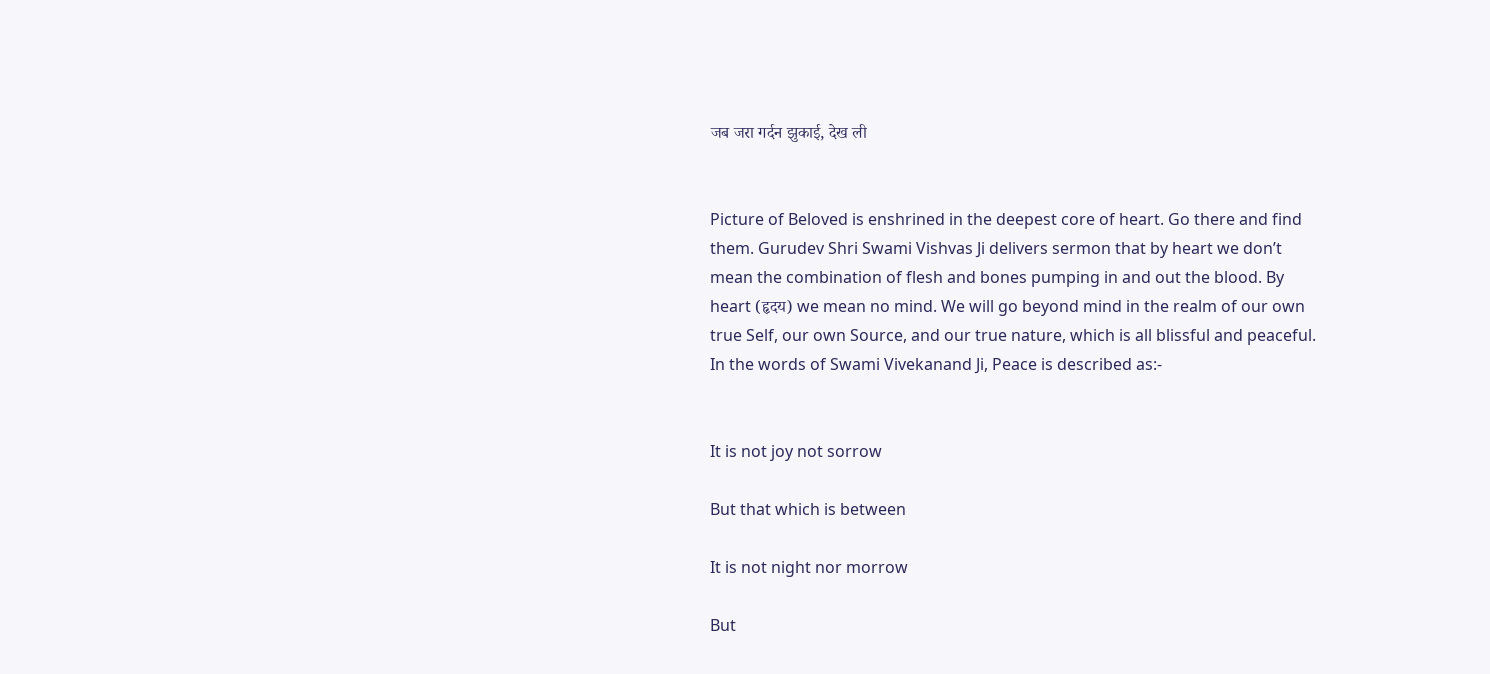जब जरा गर्दन झुकाई, देख ली


Picture of Beloved is enshrined in the deepest core of heart. Go there and find them. Gurudev Shri Swami Vishvas Ji delivers sermon that by heart we don’t mean the combination of flesh and bones pumping in and out the blood. By heart (हृदय) we mean no mind. We will go beyond mind in the realm of our own true Self, our own Source, and our true nature, which is all blissful and peaceful. In the words of Swami Vivekanand Ji, Peace is described as:-


It is not joy not sorrow

But that which is between

It is not night nor morrow

But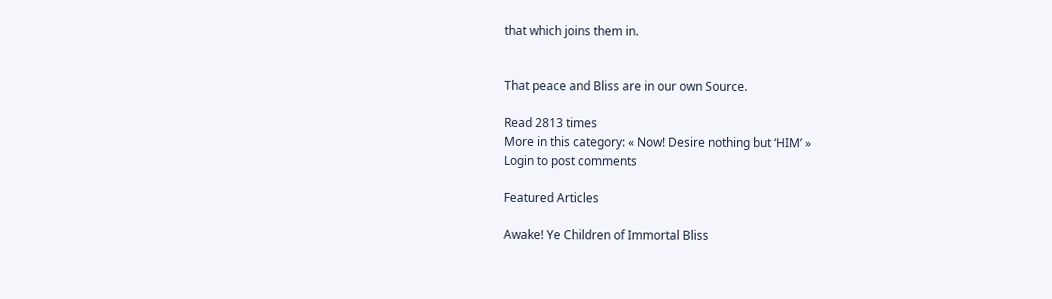that which joins them in.


That peace and Bliss are in our own Source.

Read 2813 times
More in this category: « Now! Desire nothing but ‘HIM’ »
Login to post comments

Featured Articles

Awake! Ye Children of Immortal Bliss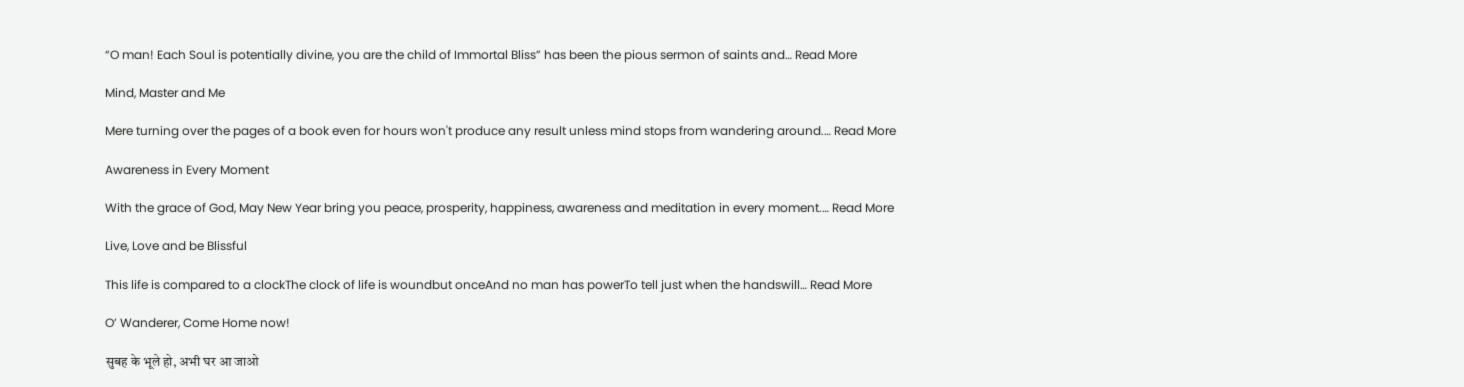“O man! Each Soul is potentially divine, you are the child of Immortal Bliss” has been the pious sermon of saints and… Read More

Mind, Master and Me

Mere turning over the pages of a book even for hours won't produce any result unless mind stops from wandering around.… Read More

Awareness in Every Moment

With the grace of God, May New Year bring you peace, prosperity, happiness, awareness and meditation in every moment.… Read More

Live, Love and be Blissful

This life is compared to a clockThe clock of life is woundbut onceAnd no man has powerTo tell just when the handswill… Read More

O’ Wanderer, Come Home now!

सुबह के भूले हो, अभी घर आ जाओ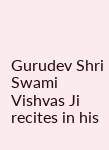Gurudev Shri Swami Vishvas Ji recites in his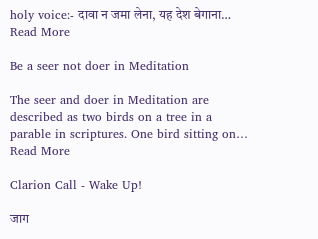holy voice:- दावा न जमा लेना, यह देश बेगाना… Read More

Be a seer not doer in Meditation

The seer and doer in Meditation are described as two birds on a tree in a parable in scriptures. One bird sitting on… Read More

Clarion Call - Wake Up!

जाग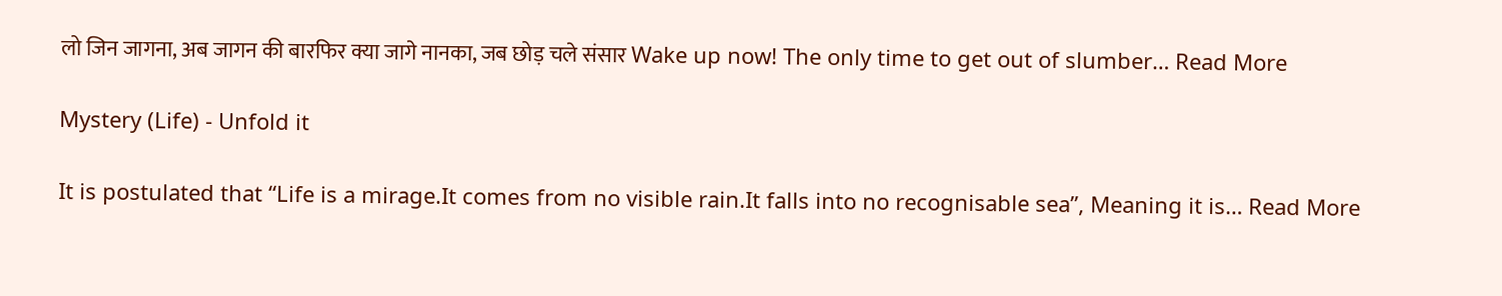लो जिन जागना, अब जागन की बारफिर क्या जागे नानका, जब छोड़ चले संसार Wake up now! The only time to get out of slumber… Read More

Mystery (Life) - Unfold it

It is postulated that “Life is a mirage.It comes from no visible rain.It falls into no recognisable sea”, Meaning it is… Read More